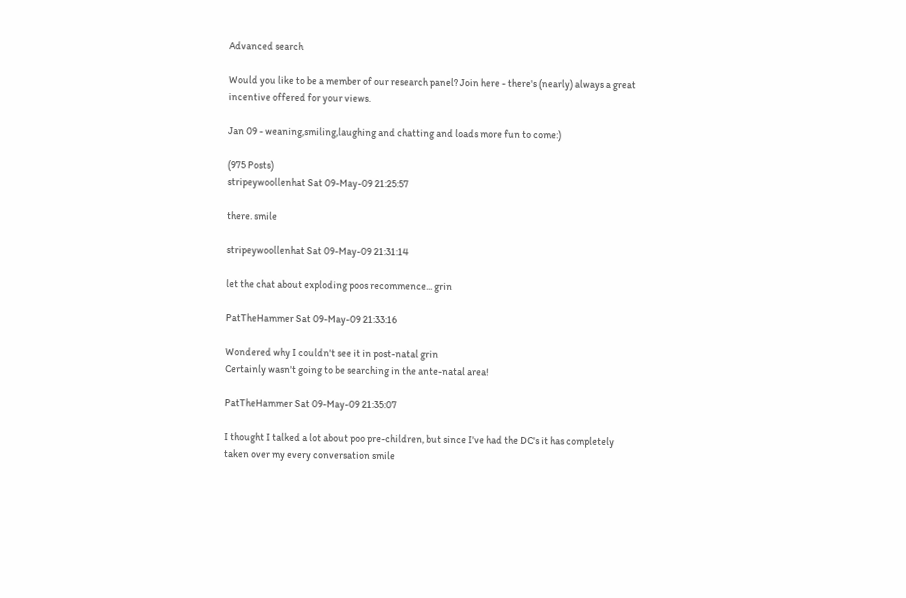Advanced search

Would you like to be a member of our research panel? Join here - there's (nearly) always a great incentive offered for your views.

Jan 09 - weaning,smiling,laughing and chatting and loads more fun to come:)

(975 Posts)
stripeywoollenhat Sat 09-May-09 21:25:57

there. smile

stripeywoollenhat Sat 09-May-09 21:31:14

let the chat about exploding poos recommence... grin

PatTheHammer Sat 09-May-09 21:33:16

Wondered why I couldn't see it in post-natal grin
Certainly wasn't going to be searching in the ante-natal area!

PatTheHammer Sat 09-May-09 21:35:07

I thought I talked a lot about poo pre-children, but since I've had the DC's it has completely taken over my every conversation smile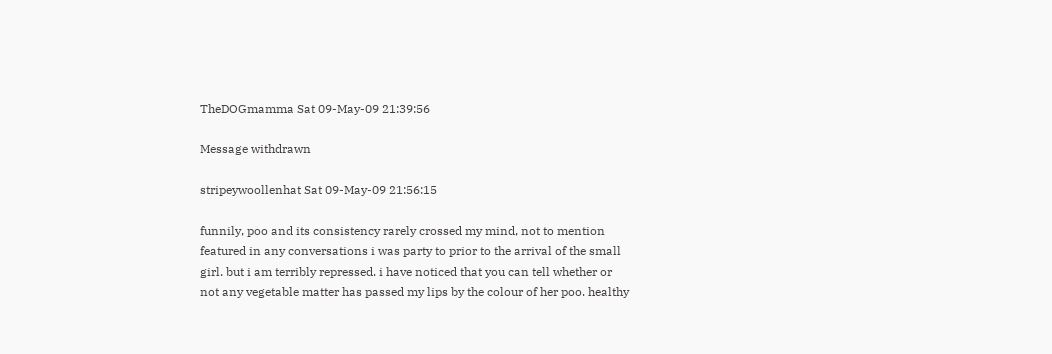TheDOGmamma Sat 09-May-09 21:39:56

Message withdrawn

stripeywoollenhat Sat 09-May-09 21:56:15

funnily, poo and its consistency rarely crossed my mind, not to mention featured in any conversations i was party to prior to the arrival of the small girl. but i am terribly repressed. i have noticed that you can tell whether or not any vegetable matter has passed my lips by the colour of her poo. healthy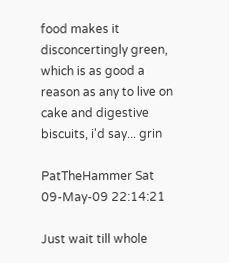food makes it disconcertingly green, which is as good a reason as any to live on cake and digestive biscuits, i'd say... grin

PatTheHammer Sat 09-May-09 22:14:21

Just wait till whole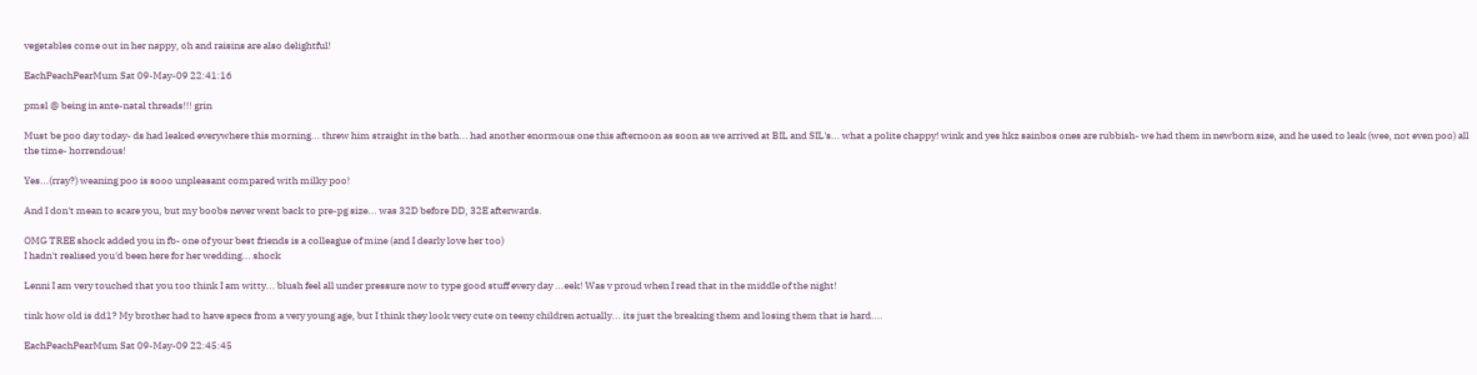vegetables come out in her nappy, oh and raisins are also delightful!

EachPeachPearMum Sat 09-May-09 22:41:16

pmsl @ being in ante-natal threads!!! grin

Must be poo day today- ds had leaked everywhere this morning... threw him straight in the bath... had another enormous one this afternoon as soon as we arrived at BIL and SIL's... what a polite chappy! wink and yes hkz sainbos ones are rubbish- we had them in newborn size, and he used to leak (wee, not even poo) all the time- horrendous!

Yes...(rray?) weaning poo is sooo unpleasant compared with milky poo!

And I don't mean to scare you, but my boobs never went back to pre-pg size... was 32D before DD, 32E afterwards.

OMG TREE shock added you in fb- one of your best friends is a colleague of mine (and I dearly love her too)
I hadn't realised you'd been here for her wedding... shock

Lenni I am very touched that you too think I am witty... blush feel all under pressure now to type good stuff every day ...eek! Was v proud when I read that in the middle of the night!

tink how old is dd1? My brother had to have specs from a very young age, but I think they look very cute on teeny children actually... its just the breaking them and losing them that is hard....

EachPeachPearMum Sat 09-May-09 22:45:45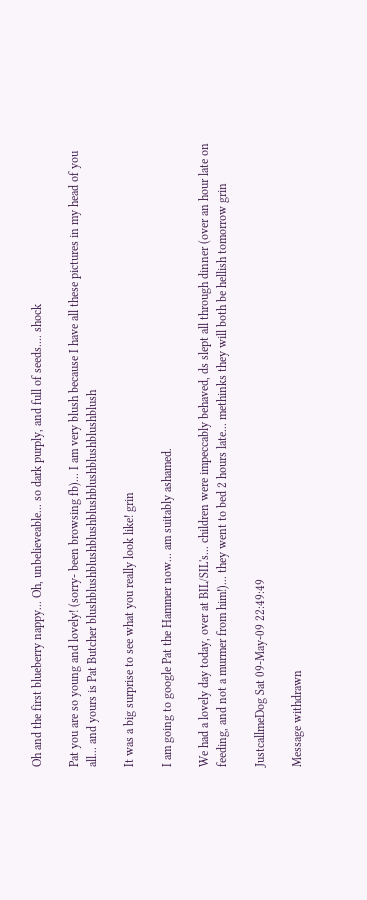Oh and the first blueberry nappy... Oh, unbelieveable... so dark purply, and full of seeds.... shock

Pat you are so young and lovely! (sorry- been browsing fb)... I am very blush because I have all these pictures in my head of you all... and yours is Pat Butcher blushblushblushblushblushblushblushblushblush

It was a big surprise to see what you really look like! grin

I am going to google Pat the Hammer now... am suitably ashamed.

We had a lovely day today, over at BIL/SIL's... children were impeccably behaved, ds slept all through dinner (over an hour late on feeding, and not a murmer from him!)... they went to bed 2 hours late... methinks they will both be hellish tomorrow grin

JustcallmeDog Sat 09-May-09 22:49:49

Message withdrawn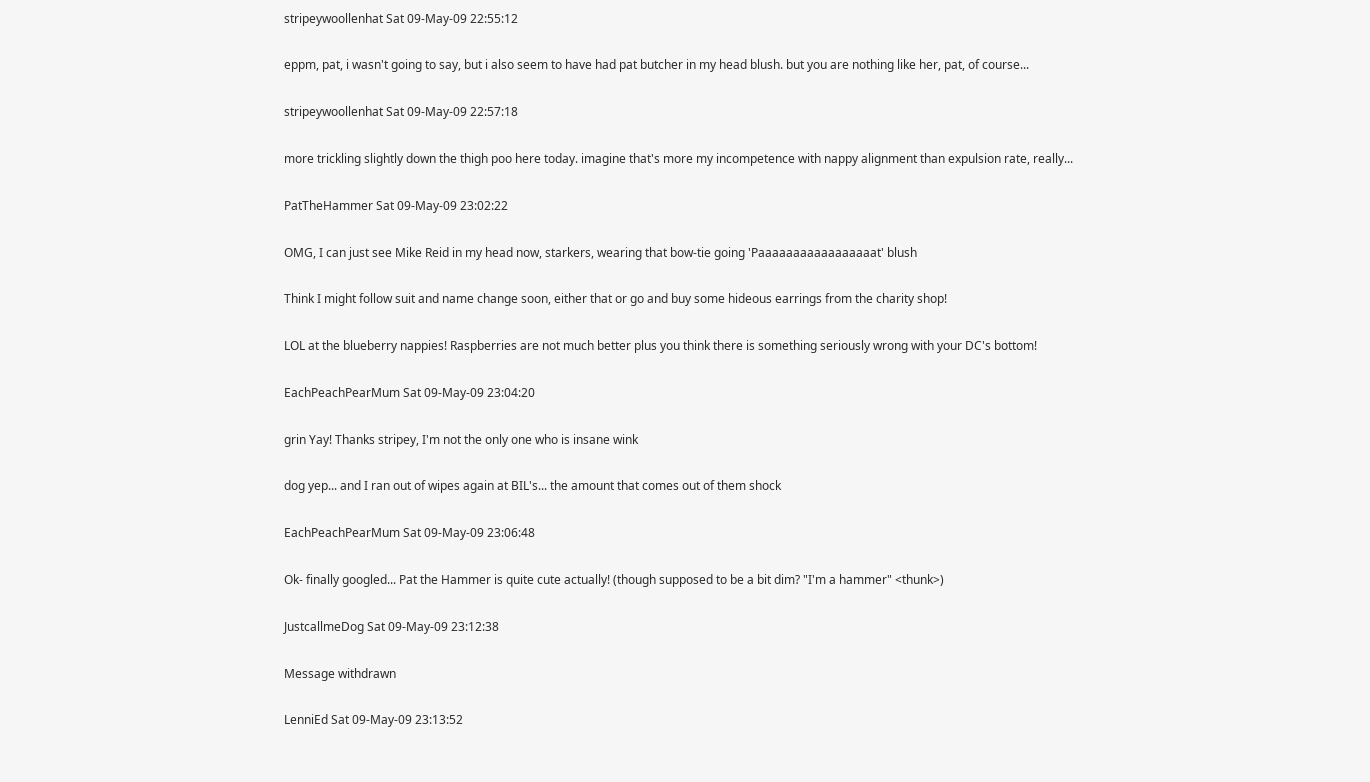stripeywoollenhat Sat 09-May-09 22:55:12

eppm, pat, i wasn't going to say, but i also seem to have had pat butcher in my head blush. but you are nothing like her, pat, of course...

stripeywoollenhat Sat 09-May-09 22:57:18

more trickling slightly down the thigh poo here today. imagine that's more my incompetence with nappy alignment than expulsion rate, really...

PatTheHammer Sat 09-May-09 23:02:22

OMG, I can just see Mike Reid in my head now, starkers, wearing that bow-tie going 'Paaaaaaaaaaaaaaaaat' blush

Think I might follow suit and name change soon, either that or go and buy some hideous earrings from the charity shop!

LOL at the blueberry nappies! Raspberries are not much better plus you think there is something seriously wrong with your DC's bottom!

EachPeachPearMum Sat 09-May-09 23:04:20

grin Yay! Thanks stripey, I'm not the only one who is insane wink

dog yep... and I ran out of wipes again at BIL's... the amount that comes out of them shock

EachPeachPearMum Sat 09-May-09 23:06:48

Ok- finally googled... Pat the Hammer is quite cute actually! (though supposed to be a bit dim? "I'm a hammer" <thunk>)

JustcallmeDog Sat 09-May-09 23:12:38

Message withdrawn

LenniEd Sat 09-May-09 23:13:52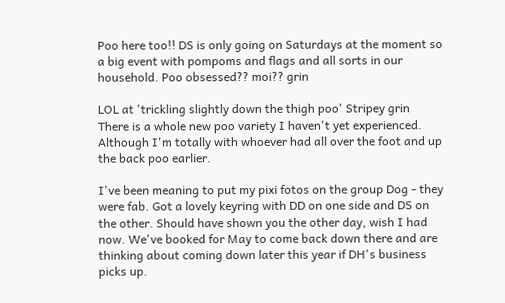Poo here too!! DS is only going on Saturdays at the moment so a big event with pompoms and flags and all sorts in our household. Poo obsessed?? moi?? grin

LOL at 'trickling slightly down the thigh poo' Stripey grin There is a whole new poo variety I haven't yet experienced. Although I'm totally with whoever had all over the foot and up the back poo earlier.

I've been meaning to put my pixi fotos on the group Dog - they were fab. Got a lovely keyring with DD on one side and DS on the other. Should have shown you the other day, wish I had now. We've booked for May to come back down there and are thinking about coming down later this year if DH's business picks up.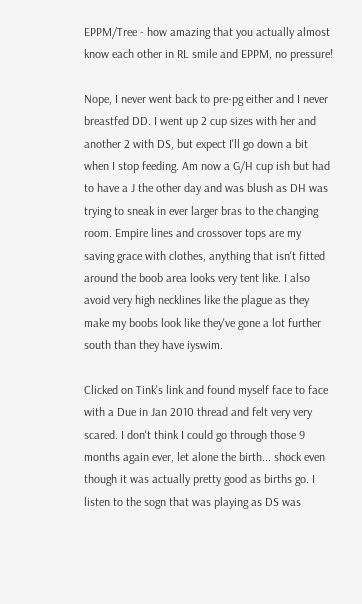EPPM/Tree - how amazing that you actually almost know each other in RL smile and EPPM, no pressure!

Nope, I never went back to pre-pg either and I never breastfed DD. I went up 2 cup sizes with her and another 2 with DS, but expect I'll go down a bit when I stop feeding. Am now a G/H cup ish but had to have a J the other day and was blush as DH was trying to sneak in ever larger bras to the changing room. Empire lines and crossover tops are my saving grace with clothes, anything that isn't fitted around the boob area looks very tent like. I also avoid very high necklines like the plague as they make my boobs look like they've gone a lot further south than they have iyswim.

Clicked on Tink's link and found myself face to face with a Due in Jan 2010 thread and felt very very scared. I don't think I could go through those 9 months again ever, let alone the birth... shock even though it was actually pretty good as births go. I listen to the sogn that was playing as DS was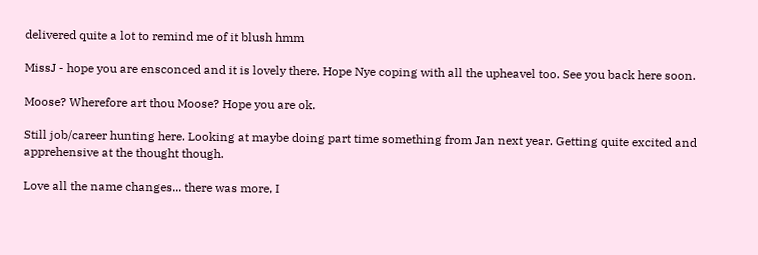delivered quite a lot to remind me of it blush hmm

MissJ - hope you are ensconced and it is lovely there. Hope Nye coping with all the upheavel too. See you back here soon.

Moose? Wherefore art thou Moose? Hope you are ok.

Still job/career hunting here. Looking at maybe doing part time something from Jan next year. Getting quite excited and apprehensive at the thought though.

Love all the name changes... there was more, I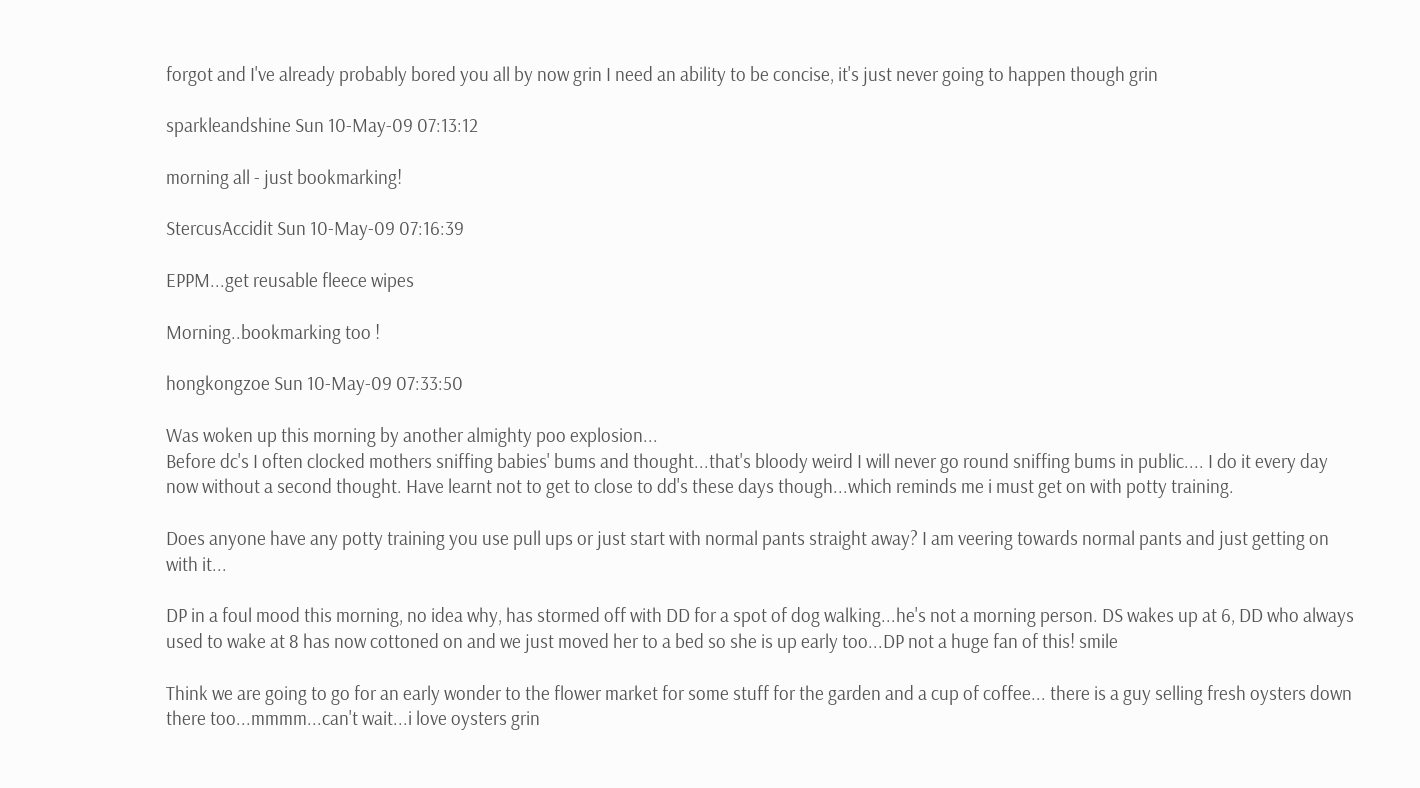forgot and I've already probably bored you all by now grin I need an ability to be concise, it's just never going to happen though grin

sparkleandshine Sun 10-May-09 07:13:12

morning all - just bookmarking!

StercusAccidit Sun 10-May-09 07:16:39

EPPM...get reusable fleece wipes

Morning..bookmarking too !

hongkongzoe Sun 10-May-09 07:33:50

Was woken up this morning by another almighty poo explosion...
Before dc's I often clocked mothers sniffing babies' bums and thought...that's bloody weird I will never go round sniffing bums in public.... I do it every day now without a second thought. Have learnt not to get to close to dd's these days though...which reminds me i must get on with potty training.

Does anyone have any potty training you use pull ups or just start with normal pants straight away? I am veering towards normal pants and just getting on with it...

DP in a foul mood this morning, no idea why, has stormed off with DD for a spot of dog walking...he's not a morning person. DS wakes up at 6, DD who always used to wake at 8 has now cottoned on and we just moved her to a bed so she is up early too...DP not a huge fan of this! smile

Think we are going to go for an early wonder to the flower market for some stuff for the garden and a cup of coffee... there is a guy selling fresh oysters down there too...mmmm...can't wait...i love oysters grin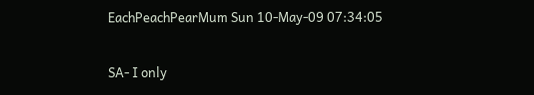EachPeachPearMum Sun 10-May-09 07:34:05

SA- I only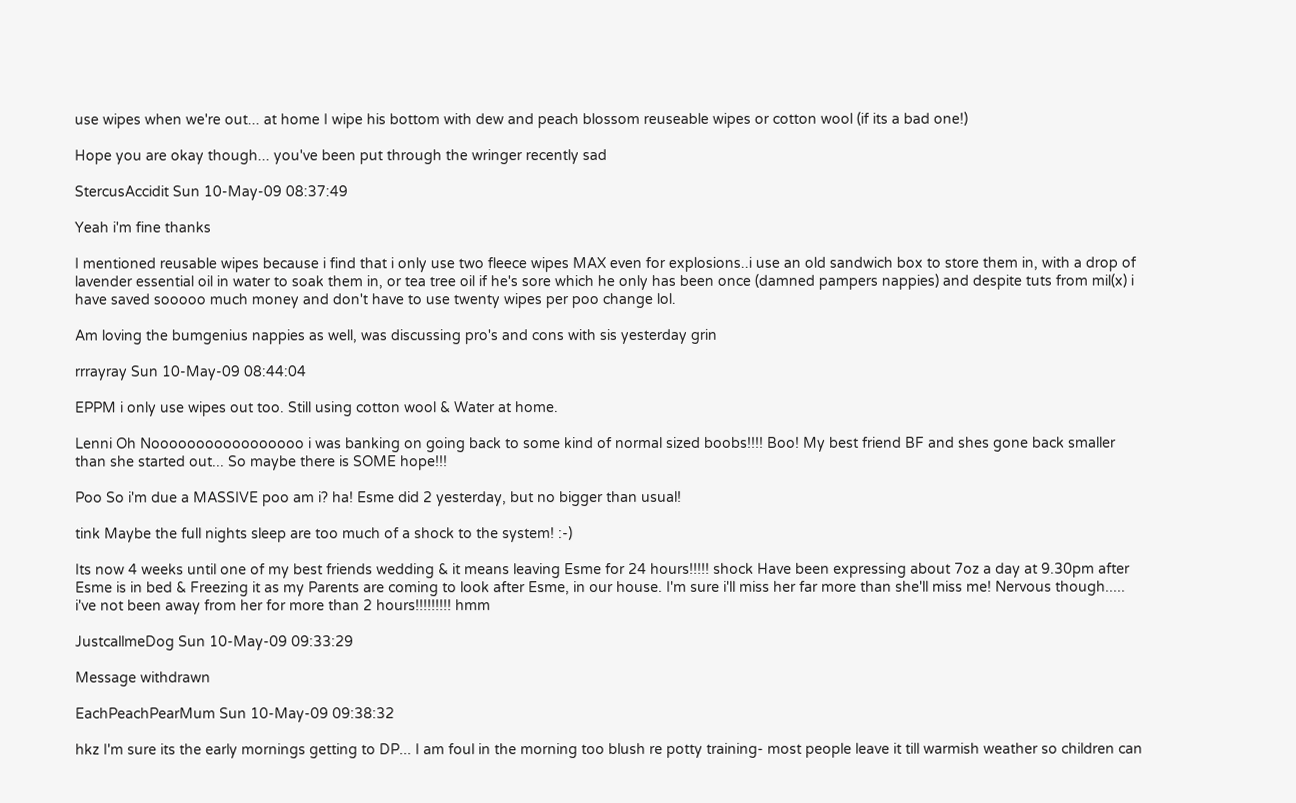use wipes when we're out... at home I wipe his bottom with dew and peach blossom reuseable wipes or cotton wool (if its a bad one!)

Hope you are okay though... you've been put through the wringer recently sad

StercusAccidit Sun 10-May-09 08:37:49

Yeah i'm fine thanks

I mentioned reusable wipes because i find that i only use two fleece wipes MAX even for explosions..i use an old sandwich box to store them in, with a drop of lavender essential oil in water to soak them in, or tea tree oil if he's sore which he only has been once (damned pampers nappies) and despite tuts from mil(x) i have saved sooooo much money and don't have to use twenty wipes per poo change lol.

Am loving the bumgenius nappies as well, was discussing pro's and cons with sis yesterday grin

rrrayray Sun 10-May-09 08:44:04

EPPM i only use wipes out too. Still using cotton wool & Water at home.

Lenni Oh Nooooooooooooooooo i was banking on going back to some kind of normal sized boobs!!!! Boo! My best friend BF and shes gone back smaller than she started out... So maybe there is SOME hope!!!

Poo So i'm due a MASSIVE poo am i? ha! Esme did 2 yesterday, but no bigger than usual!

tink Maybe the full nights sleep are too much of a shock to the system! :-)

Its now 4 weeks until one of my best friends wedding & it means leaving Esme for 24 hours!!!!! shock Have been expressing about 7oz a day at 9.30pm after Esme is in bed & Freezing it as my Parents are coming to look after Esme, in our house. I'm sure i'll miss her far more than she'll miss me! Nervous though..... i've not been away from her for more than 2 hours!!!!!!!!! hmm

JustcallmeDog Sun 10-May-09 09:33:29

Message withdrawn

EachPeachPearMum Sun 10-May-09 09:38:32

hkz I'm sure its the early mornings getting to DP... I am foul in the morning too blush re potty training- most people leave it till warmish weather so children can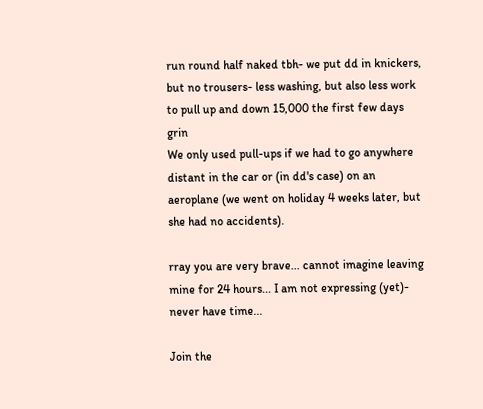run round half naked tbh- we put dd in knickers, but no trousers- less washing, but also less work to pull up and down 15,000 the first few days grin
We only used pull-ups if we had to go anywhere distant in the car or (in dd's case) on an aeroplane (we went on holiday 4 weeks later, but she had no accidents).

rray you are very brave... cannot imagine leaving mine for 24 hours... I am not expressing (yet)- never have time...

Join the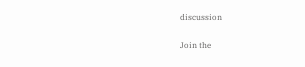discussion

Join the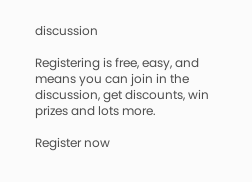discussion

Registering is free, easy, and means you can join in the discussion, get discounts, win prizes and lots more.

Register now